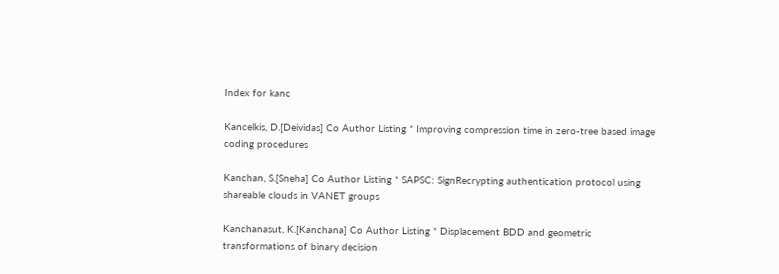Index for kanc

Kancelkis, D.[Deividas] Co Author Listing * Improving compression time in zero-tree based image coding procedures

Kanchan, S.[Sneha] Co Author Listing * SAPSC: SignRecrypting authentication protocol using shareable clouds in VANET groups

Kanchanasut, K.[Kanchana] Co Author Listing * Displacement BDD and geometric transformations of binary decision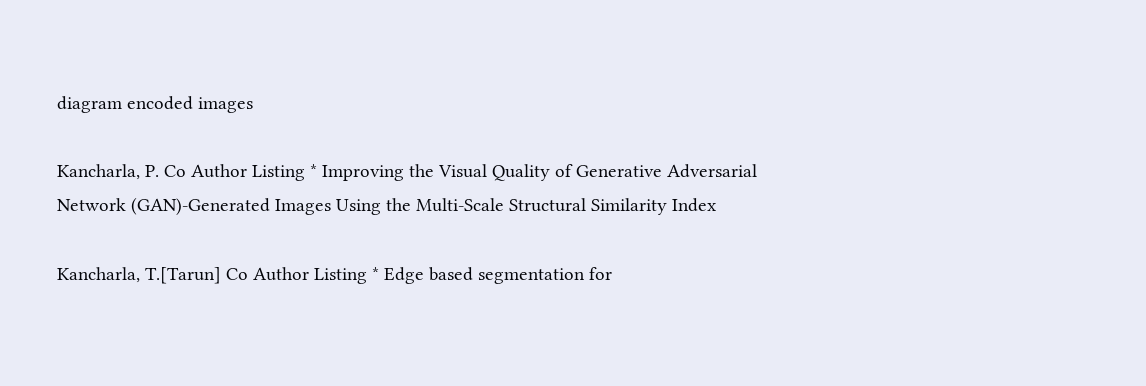diagram encoded images

Kancharla, P. Co Author Listing * Improving the Visual Quality of Generative Adversarial Network (GAN)-Generated Images Using the Multi-Scale Structural Similarity Index

Kancharla, T.[Tarun] Co Author Listing * Edge based segmentation for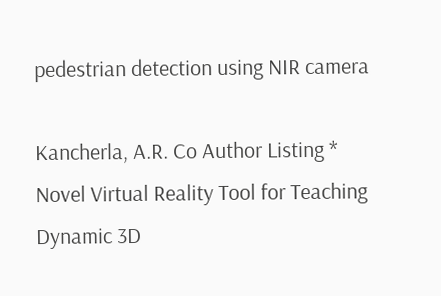pedestrian detection using NIR camera

Kancherla, A.R. Co Author Listing * Novel Virtual Reality Tool for Teaching Dynamic 3D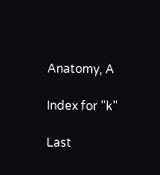Anatomy, A

Index for "k"

Last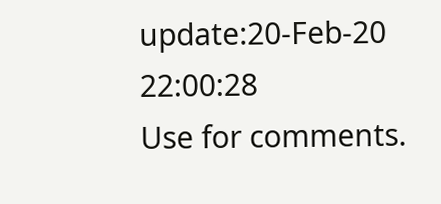update:20-Feb-20 22:00:28
Use for comments.